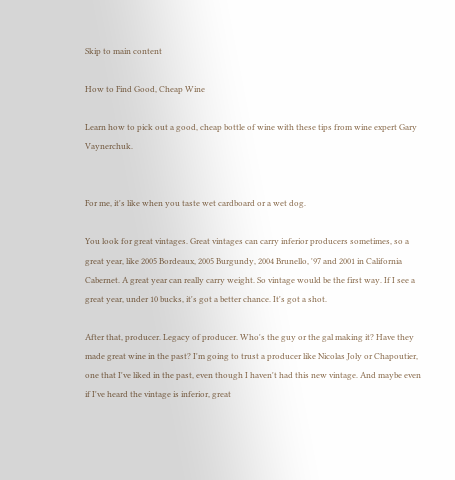Skip to main content

How to Find Good, Cheap Wine

Learn how to pick out a good, cheap bottle of wine with these tips from wine expert Gary Vaynerchuk.


For me, it's like when you taste wet cardboard or a wet dog.

You look for great vintages. Great vintages can carry inferior producers sometimes, so a great year, like 2005 Bordeaux, 2005 Burgundy, 2004 Brunello, '97 and 2001 in California Cabernet. A great year can really carry weight. So vintage would be the first way. If I see a great year, under 10 bucks, it's got a better chance. It's got a shot.

After that, producer. Legacy of producer. Who's the guy or the gal making it? Have they made great wine in the past? I'm going to trust a producer like Nicolas Joly or Chapoutier, one that I've liked in the past, even though I haven't had this new vintage. And maybe even if I've heard the vintage is inferior, great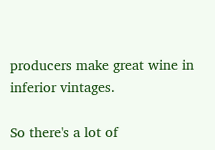producers make great wine in inferior vintages.

So there's a lot of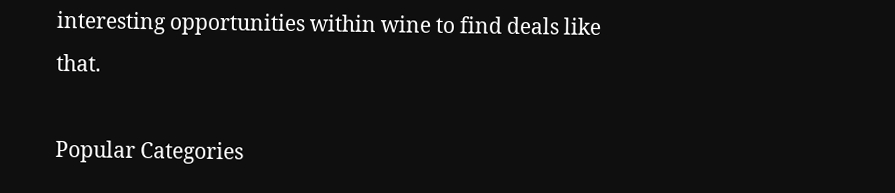interesting opportunities within wine to find deals like that.

Popular Categories